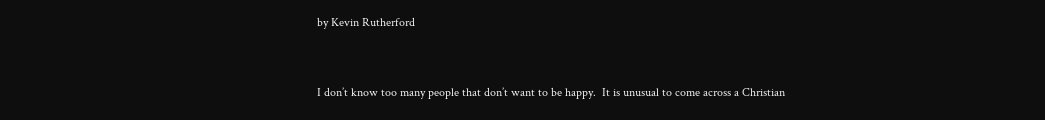by Kevin Rutherford


I don’t know too many people that don’t want to be happy.  It is unusual to come across a Christian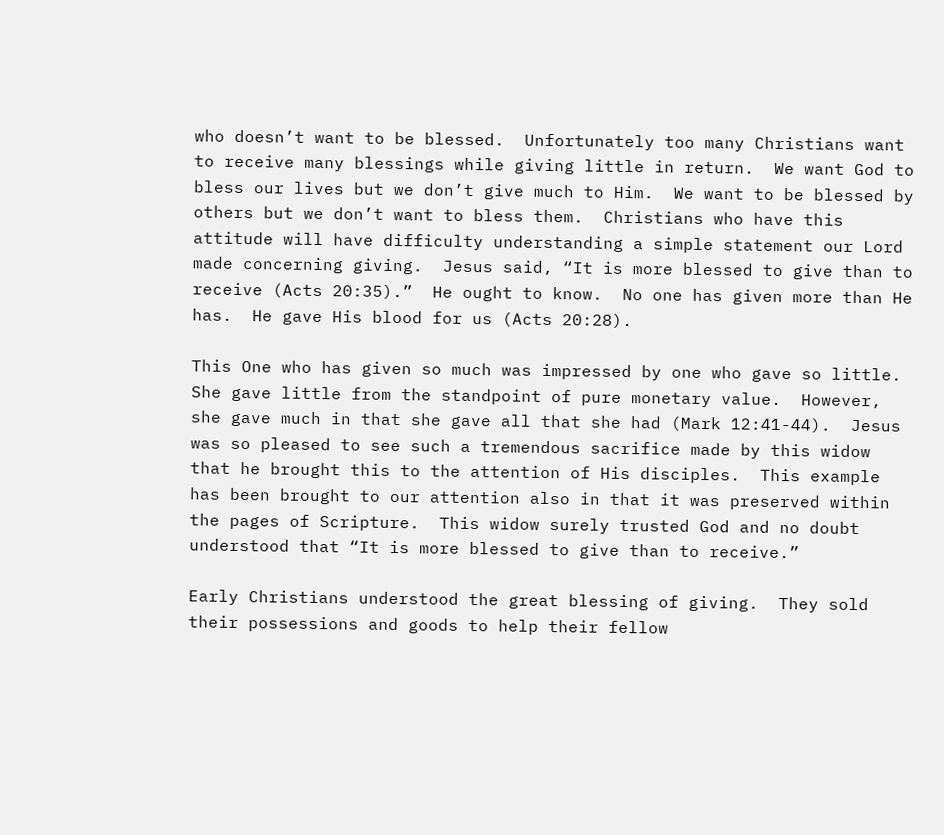who doesn’t want to be blessed.  Unfortunately too many Christians want to receive many blessings while giving little in return.  We want God to bless our lives but we don’t give much to Him.  We want to be blessed by others but we don’t want to bless them.  Christians who have this attitude will have difficulty understanding a simple statement our Lord made concerning giving.  Jesus said, “It is more blessed to give than to receive (Acts 20:35).”  He ought to know.  No one has given more than He has.  He gave His blood for us (Acts 20:28).

This One who has given so much was impressed by one who gave so little.  She gave little from the standpoint of pure monetary value.  However, she gave much in that she gave all that she had (Mark 12:41-44).  Jesus was so pleased to see such a tremendous sacrifice made by this widow that he brought this to the attention of His disciples.  This example has been brought to our attention also in that it was preserved within the pages of Scripture.  This widow surely trusted God and no doubt understood that “It is more blessed to give than to receive.”

Early Christians understood the great blessing of giving.  They sold their possessions and goods to help their fellow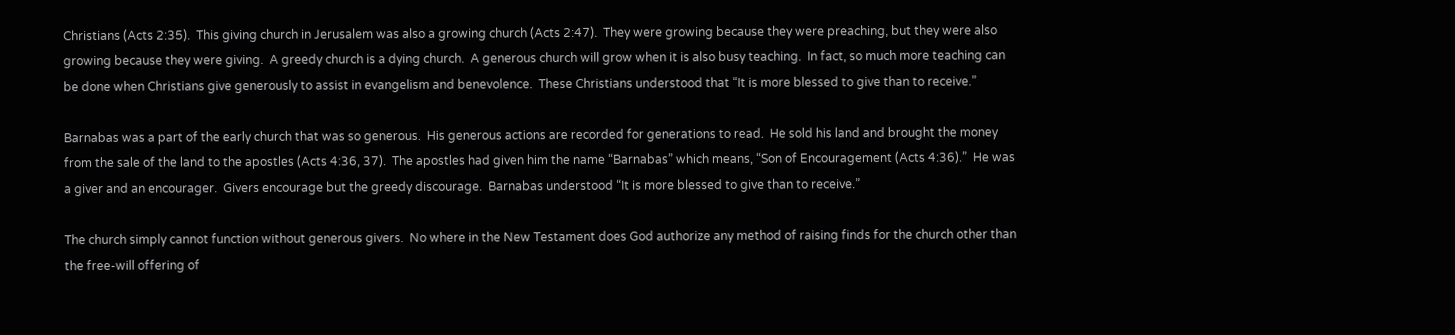Christians (Acts 2:35).  This giving church in Jerusalem was also a growing church (Acts 2:47).  They were growing because they were preaching, but they were also growing because they were giving.  A greedy church is a dying church.  A generous church will grow when it is also busy teaching.  In fact, so much more teaching can be done when Christians give generously to assist in evangelism and benevolence.  These Christians understood that “It is more blessed to give than to receive.”

Barnabas was a part of the early church that was so generous.  His generous actions are recorded for generations to read.  He sold his land and brought the money from the sale of the land to the apostles (Acts 4:36, 37).  The apostles had given him the name “Barnabas” which means, “Son of Encouragement (Acts 4:36).”  He was a giver and an encourager.  Givers encourage but the greedy discourage.  Barnabas understood “It is more blessed to give than to receive.”

The church simply cannot function without generous givers.  No where in the New Testament does God authorize any method of raising finds for the church other than the free-will offering of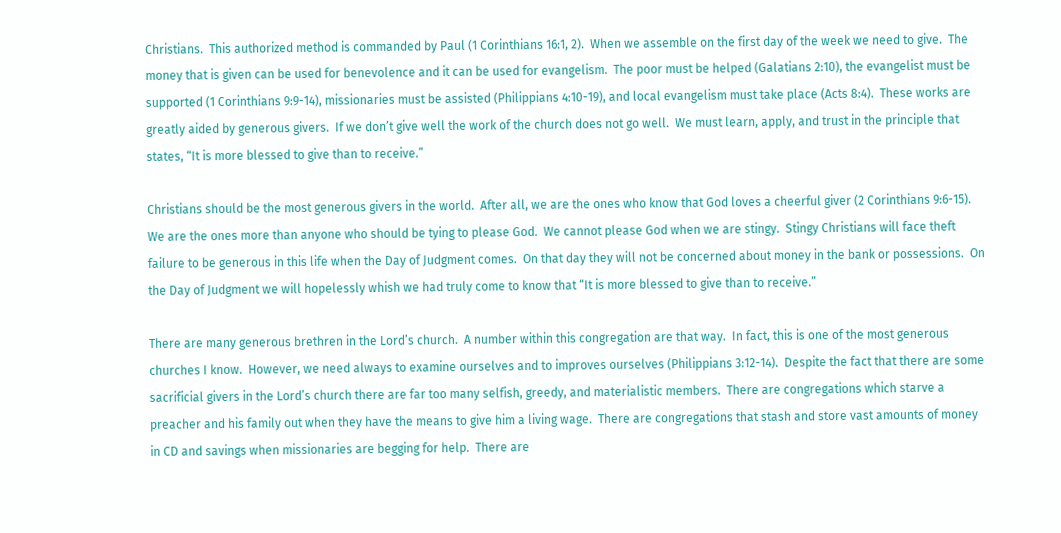Christians.  This authorized method is commanded by Paul (1 Corinthians 16:1, 2).  When we assemble on the first day of the week we need to give.  The money that is given can be used for benevolence and it can be used for evangelism.  The poor must be helped (Galatians 2:10), the evangelist must be supported (1 Corinthians 9:9-14), missionaries must be assisted (Philippians 4:10-19), and local evangelism must take place (Acts 8:4).  These works are greatly aided by generous givers.  If we don’t give well the work of the church does not go well.  We must learn, apply, and trust in the principle that states, “It is more blessed to give than to receive.”

Christians should be the most generous givers in the world.  After all, we are the ones who know that God loves a cheerful giver (2 Corinthians 9:6-15). We are the ones more than anyone who should be tying to please God.  We cannot please God when we are stingy.  Stingy Christians will face theft failure to be generous in this life when the Day of Judgment comes.  On that day they will not be concerned about money in the bank or possessions.  On the Day of Judgment we will hopelessly whish we had truly come to know that “It is more blessed to give than to receive.”

There are many generous brethren in the Lord’s church.  A number within this congregation are that way.  In fact, this is one of the most generous churches I know.  However, we need always to examine ourselves and to improves ourselves (Philippians 3:12-14).  Despite the fact that there are some sacrificial givers in the Lord’s church there are far too many selfish, greedy, and materialistic members.  There are congregations which starve a preacher and his family out when they have the means to give him a living wage.  There are congregations that stash and store vast amounts of money in CD and savings when missionaries are begging for help.  There are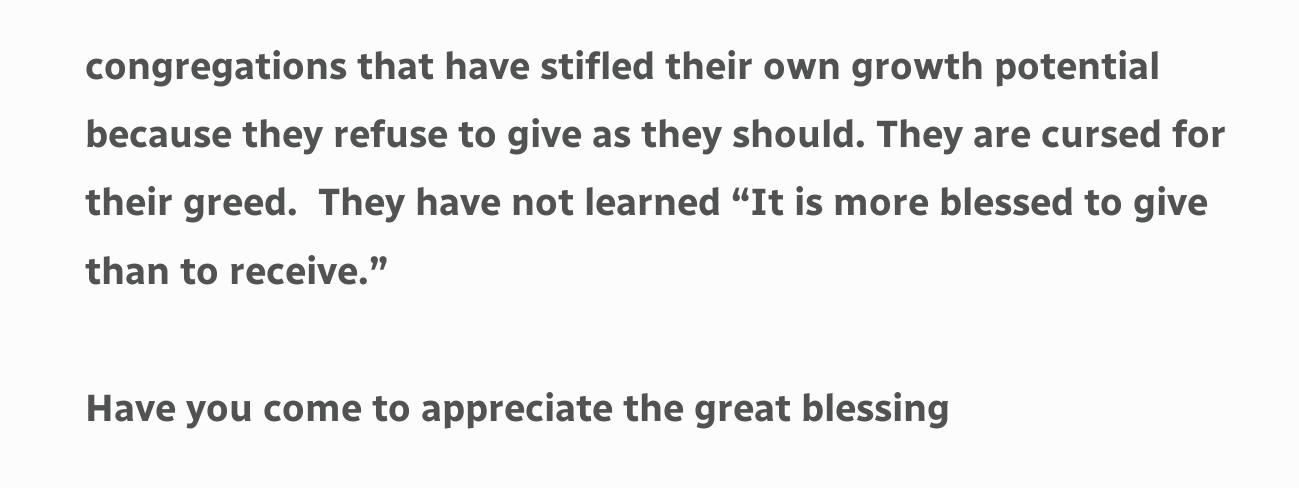congregations that have stifled their own growth potential because they refuse to give as they should. They are cursed for their greed.  They have not learned “It is more blessed to give than to receive.”

Have you come to appreciate the great blessing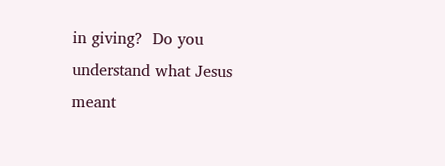in giving?  Do you understand what Jesus meant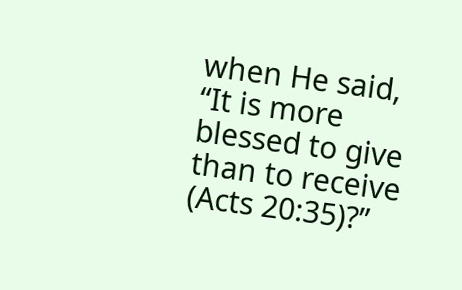when He said, “It is more blessed to give than to receive (Acts 20:35)?”